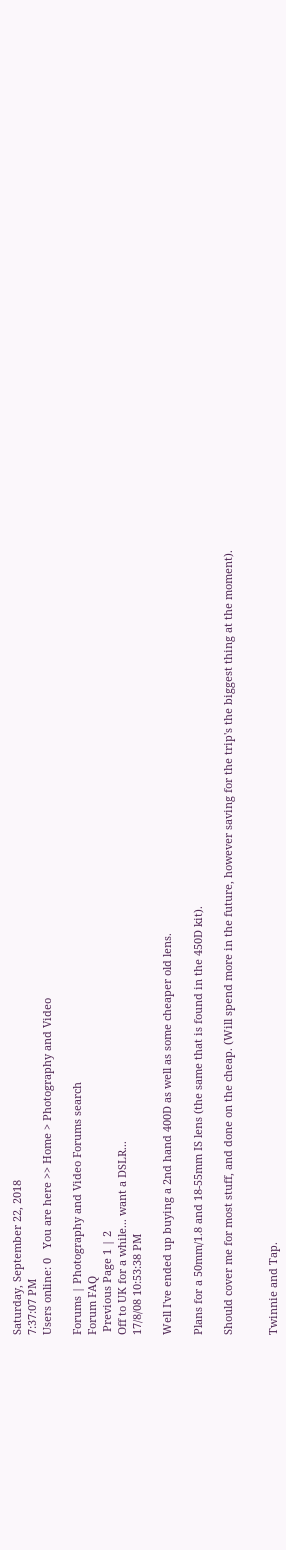Saturday, September 22, 2018
7:37:07 PM
Users online: 0   You are here >> Home > Photography and Video

Forums | Photography and Video Forums search
Forum FAQ
 Previous Page 1 | 2
Off to UK for a while... want a DSLR...
17/8/08 10:53:38 PM

Well I've ended up buying a 2nd hand 400D as well as some cheaper old lens.

Plans for a 50mm/1.8 and 18-55mm IS lens (the same that is found in the 450D kit).

Should cover me for most stuff, and done on the cheap. (Will spend more in the future, however saving for the trip's the biggest thing at the moment).


Twinnie and Tap.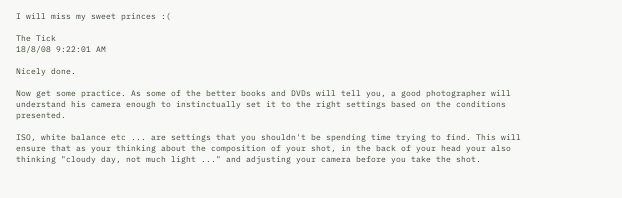I will miss my sweet princes :(

The Tick
18/8/08 9:22:01 AM

Nicely done.

Now get some practice. As some of the better books and DVDs will tell you, a good photographer will understand his camera enough to instinctually set it to the right settings based on the conditions presented.

ISO, white balance etc ... are settings that you shouldn't be spending time trying to find. This will ensure that as your thinking about the composition of your shot, in the back of your head your also thinking "cloudy day, not much light ..." and adjusting your camera before you take the shot.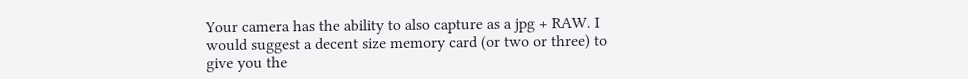Your camera has the ability to also capture as a jpg + RAW. I would suggest a decent size memory card (or two or three) to give you the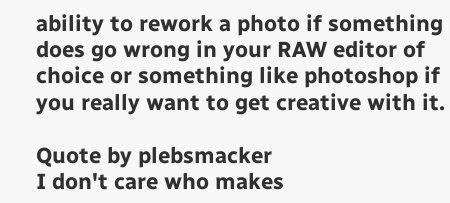ability to rework a photo if something does go wrong in your RAW editor of choice or something like photoshop if you really want to get creative with it.

Quote by plebsmacker
I don't care who makes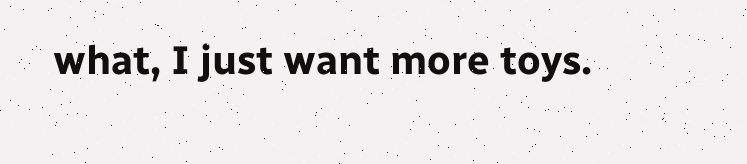what, I just want more toys.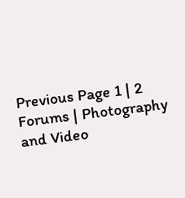Previous Page 1 | 2
Forums | Photography and Video